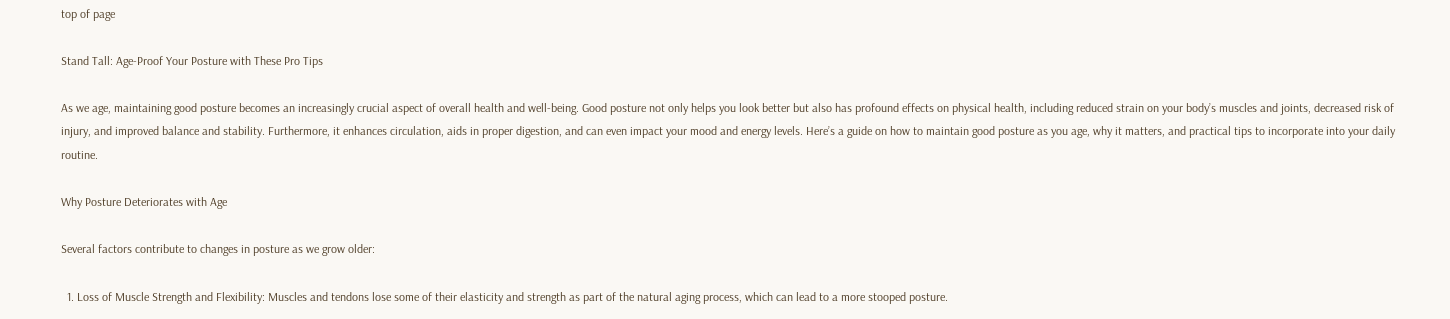top of page

Stand Tall: Age-Proof Your Posture with These Pro Tips

As we age, maintaining good posture becomes an increasingly crucial aspect of overall health and well-being. Good posture not only helps you look better but also has profound effects on physical health, including reduced strain on your body’s muscles and joints, decreased risk of injury, and improved balance and stability. Furthermore, it enhances circulation, aids in proper digestion, and can even impact your mood and energy levels. Here’s a guide on how to maintain good posture as you age, why it matters, and practical tips to incorporate into your daily routine.

Why Posture Deteriorates with Age

Several factors contribute to changes in posture as we grow older:

  1. Loss of Muscle Strength and Flexibility: Muscles and tendons lose some of their elasticity and strength as part of the natural aging process, which can lead to a more stooped posture.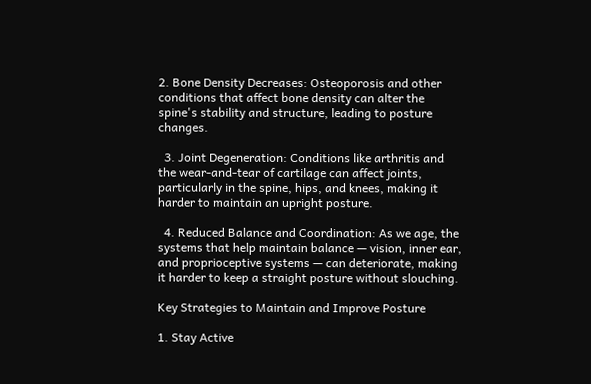2. Bone Density Decreases: Osteoporosis and other conditions that affect bone density can alter the spine's stability and structure, leading to posture changes.

  3. Joint Degeneration: Conditions like arthritis and the wear-and-tear of cartilage can affect joints, particularly in the spine, hips, and knees, making it harder to maintain an upright posture.

  4. Reduced Balance and Coordination: As we age, the systems that help maintain balance — vision, inner ear, and proprioceptive systems — can deteriorate, making it harder to keep a straight posture without slouching.

Key Strategies to Maintain and Improve Posture

1. Stay Active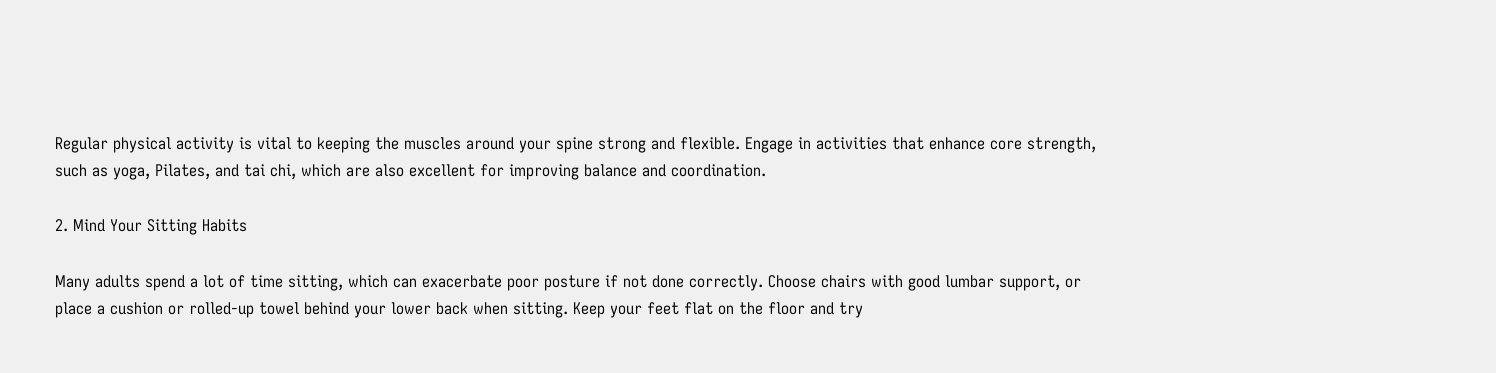Regular physical activity is vital to keeping the muscles around your spine strong and flexible. Engage in activities that enhance core strength, such as yoga, Pilates, and tai chi, which are also excellent for improving balance and coordination.

2. Mind Your Sitting Habits

Many adults spend a lot of time sitting, which can exacerbate poor posture if not done correctly. Choose chairs with good lumbar support, or place a cushion or rolled-up towel behind your lower back when sitting. Keep your feet flat on the floor and try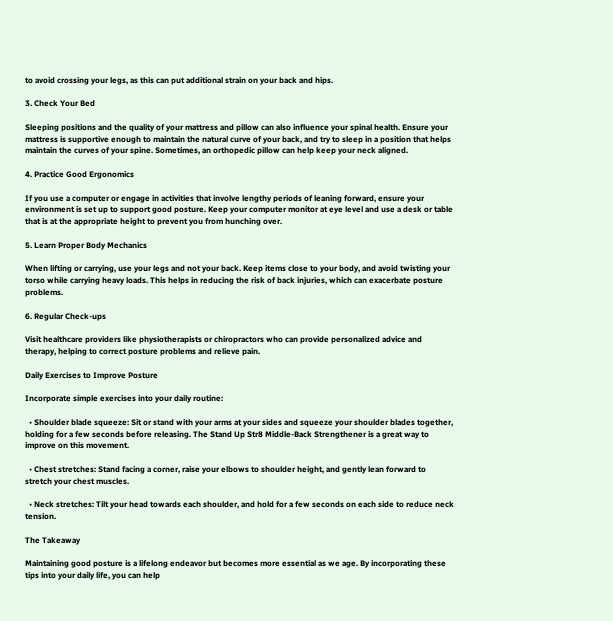to avoid crossing your legs, as this can put additional strain on your back and hips.

3. Check Your Bed

Sleeping positions and the quality of your mattress and pillow can also influence your spinal health. Ensure your mattress is supportive enough to maintain the natural curve of your back, and try to sleep in a position that helps maintain the curves of your spine. Sometimes, an orthopedic pillow can help keep your neck aligned.

4. Practice Good Ergonomics

If you use a computer or engage in activities that involve lengthy periods of leaning forward, ensure your environment is set up to support good posture. Keep your computer monitor at eye level and use a desk or table that is at the appropriate height to prevent you from hunching over.

5. Learn Proper Body Mechanics

When lifting or carrying, use your legs and not your back. Keep items close to your body, and avoid twisting your torso while carrying heavy loads. This helps in reducing the risk of back injuries, which can exacerbate posture problems.

6. Regular Check-ups

Visit healthcare providers like physiotherapists or chiropractors who can provide personalized advice and therapy, helping to correct posture problems and relieve pain.

Daily Exercises to Improve Posture

Incorporate simple exercises into your daily routine:

  • Shoulder blade squeeze: Sit or stand with your arms at your sides and squeeze your shoulder blades together, holding for a few seconds before releasing. The Stand Up Str8 Middle-Back Strengthener is a great way to improve on this movement.

  • Chest stretches: Stand facing a corner, raise your elbows to shoulder height, and gently lean forward to stretch your chest muscles.

  • Neck stretches: Tilt your head towards each shoulder, and hold for a few seconds on each side to reduce neck tension.

The Takeaway

Maintaining good posture is a lifelong endeavor but becomes more essential as we age. By incorporating these tips into your daily life, you can help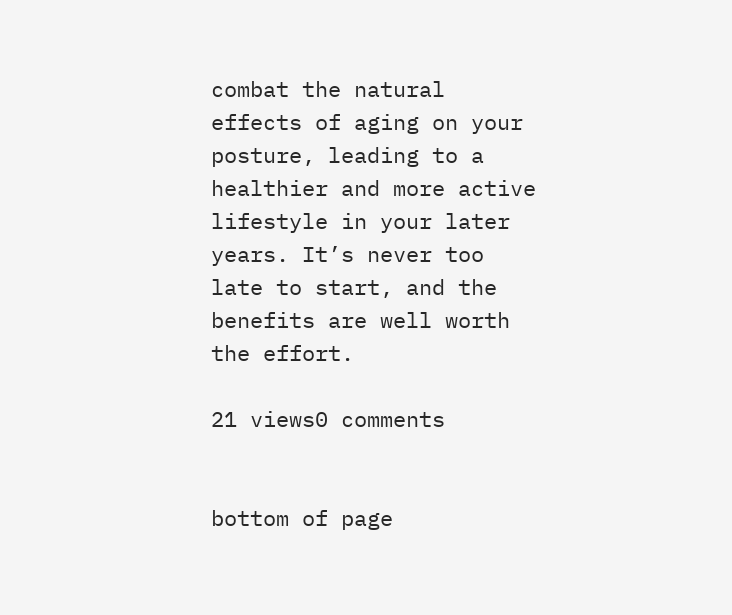combat the natural effects of aging on your posture, leading to a healthier and more active lifestyle in your later years. It’s never too late to start, and the benefits are well worth the effort.

21 views0 comments


bottom of page